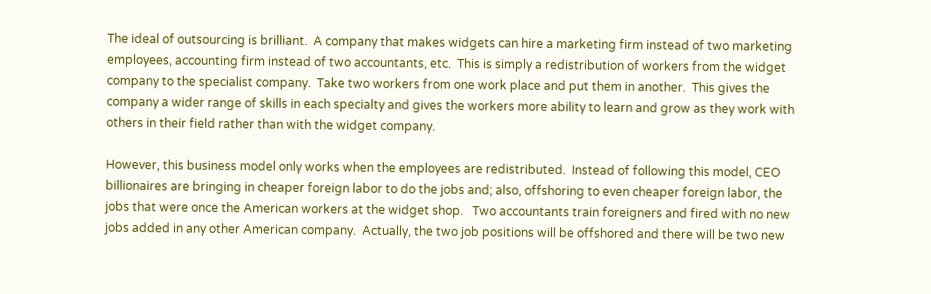The ideal of outsourcing is brilliant.  A company that makes widgets can hire a marketing firm instead of two marketing employees, accounting firm instead of two accountants, etc.  This is simply a redistribution of workers from the widget company to the specialist company.  Take two workers from one work place and put them in another.  This gives the company a wider range of skills in each specialty and gives the workers more ability to learn and grow as they work with others in their field rather than with the widget company.

However, this business model only works when the employees are redistributed.  Instead of following this model, CEO billionaires are bringing in cheaper foreign labor to do the jobs and; also, offshoring to even cheaper foreign labor, the jobs that were once the American workers at the widget shop.   Two accountants train foreigners and fired with no new jobs added in any other American company.  Actually, the two job positions will be offshored and there will be two new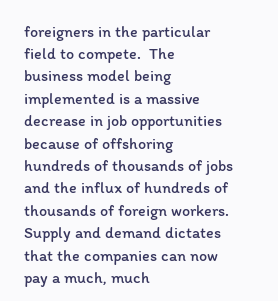foreigners in the particular field to compete.  The business model being implemented is a massive decrease in job opportunities because of offshoring hundreds of thousands of jobs and the influx of hundreds of thousands of foreign workers.  Supply and demand dictates that the companies can now pay a much, much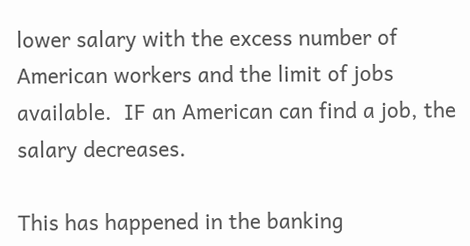lower salary with the excess number of American workers and the limit of jobs available.  IF an American can find a job, the salary decreases.

This has happened in the banking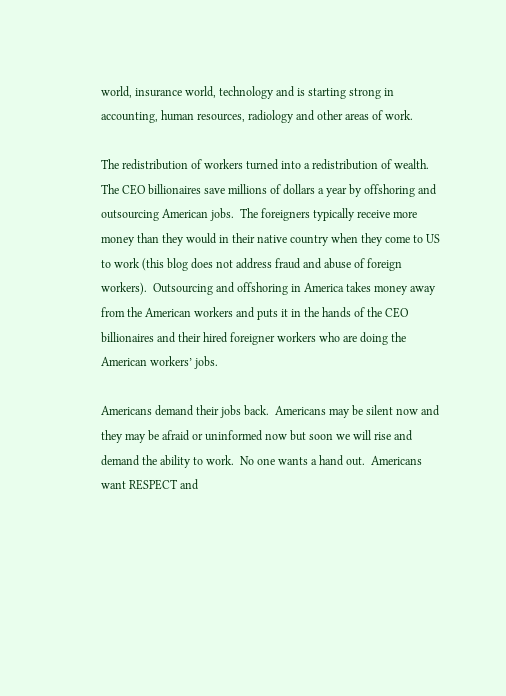world, insurance world, technology and is starting strong in accounting, human resources, radiology and other areas of work.

The redistribution of workers turned into a redistribution of wealth.  The CEO billionaires save millions of dollars a year by offshoring and outsourcing American jobs.  The foreigners typically receive more money than they would in their native country when they come to US to work (this blog does not address fraud and abuse of foreign workers).  Outsourcing and offshoring in America takes money away from the American workers and puts it in the hands of the CEO billionaires and their hired foreigner workers who are doing the American workers’ jobs.

Americans demand their jobs back.  Americans may be silent now and they may be afraid or uninformed now but soon we will rise and demand the ability to work.  No one wants a hand out.  Americans want RESPECT and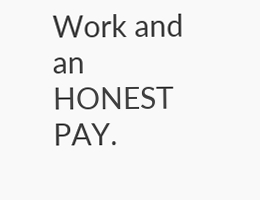Work and an HONEST PAY.